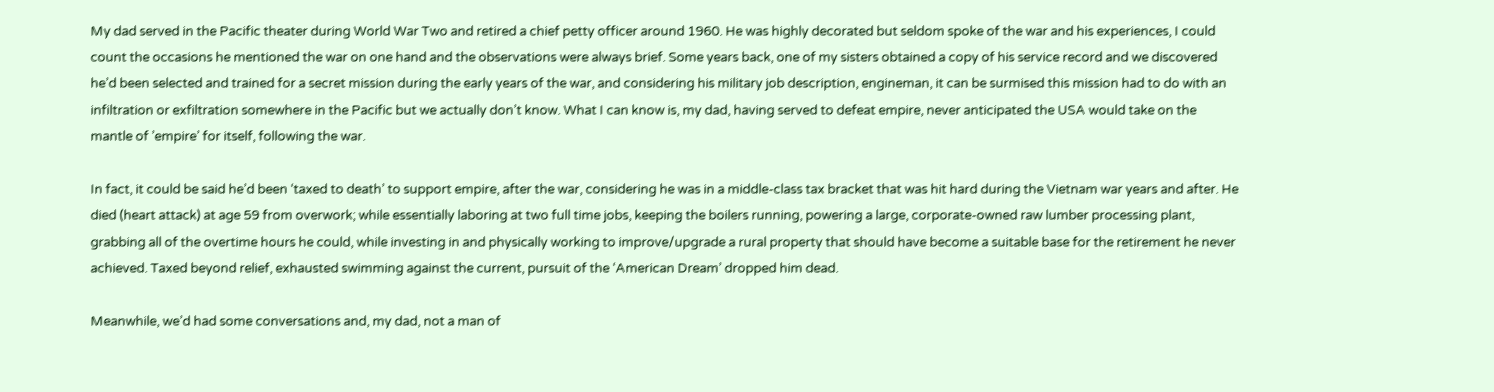My dad served in the Pacific theater during World War Two and retired a chief petty officer around 1960. He was highly decorated but seldom spoke of the war and his experiences, I could count the occasions he mentioned the war on one hand and the observations were always brief. Some years back, one of my sisters obtained a copy of his service record and we discovered he’d been selected and trained for a secret mission during the early years of the war, and considering his military job description, engineman, it can be surmised this mission had to do with an infiltration or exfiltration somewhere in the Pacific but we actually don’t know. What I can know is, my dad, having served to defeat empire, never anticipated the USA would take on the mantle of ’empire’ for itself, following the war.

In fact, it could be said he’d been ‘taxed to death’ to support empire, after the war, considering he was in a middle-class tax bracket that was hit hard during the Vietnam war years and after. He died (heart attack) at age 59 from overwork; while essentially laboring at two full time jobs, keeping the boilers running, powering a large, corporate-owned raw lumber processing plant, grabbing all of the overtime hours he could, while investing in and physically working to improve/upgrade a rural property that should have become a suitable base for the retirement he never achieved. Taxed beyond relief, exhausted swimming against the current, pursuit of the ‘American Dream’ dropped him dead.

Meanwhile, we’d had some conversations and, my dad, not a man of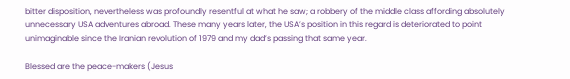bitter disposition, nevertheless was profoundly resentful at what he saw; a robbery of the middle class affording absolutely unnecessary USA adventures abroad. These many years later, the USA’s position in this regard is deteriorated to point unimaginable since the Iranian revolution of 1979 and my dad’s passing that same year.

Blessed are the peace-makers (Jesus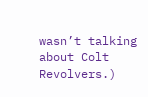wasn’t talking about Colt Revolvers.)